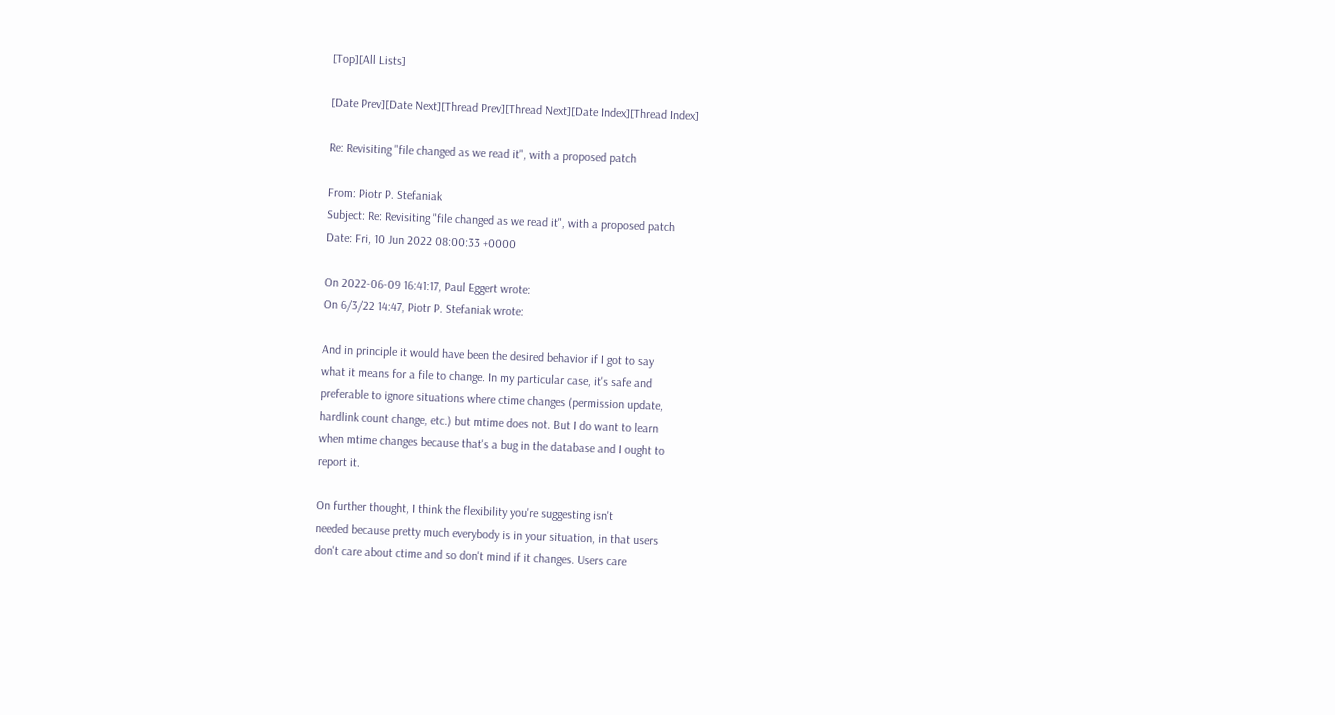[Top][All Lists]

[Date Prev][Date Next][Thread Prev][Thread Next][Date Index][Thread Index]

Re: Revisiting "file changed as we read it", with a proposed patch

From: Piotr P. Stefaniak
Subject: Re: Revisiting "file changed as we read it", with a proposed patch
Date: Fri, 10 Jun 2022 08:00:33 +0000

On 2022-06-09 16:41:17, Paul Eggert wrote:
On 6/3/22 14:47, Piotr P. Stefaniak wrote:

And in principle it would have been the desired behavior if I got to say
what it means for a file to change. In my particular case, it's safe and
preferable to ignore situations where ctime changes (permission update,
hardlink count change, etc.) but mtime does not. But I do want to learn
when mtime changes because that's a bug in the database and I ought to
report it.

On further thought, I think the flexibility you're suggesting isn't
needed because pretty much everybody is in your situation, in that users
don't care about ctime and so don't mind if it changes. Users care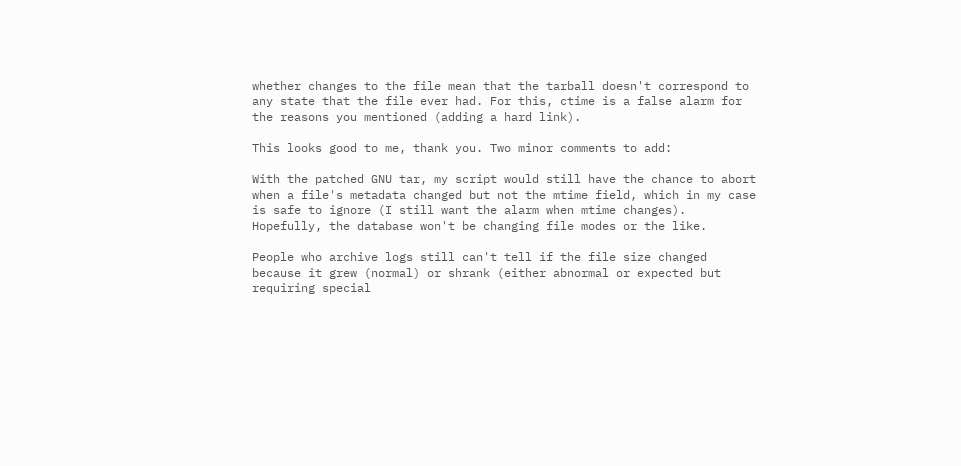whether changes to the file mean that the tarball doesn't correspond to
any state that the file ever had. For this, ctime is a false alarm for
the reasons you mentioned (adding a hard link).

This looks good to me, thank you. Two minor comments to add:

With the patched GNU tar, my script would still have the chance to abort
when a file's metadata changed but not the mtime field, which in my case
is safe to ignore (I still want the alarm when mtime changes).
Hopefully, the database won't be changing file modes or the like.

People who archive logs still can't tell if the file size changed
because it grew (normal) or shrank (either abnormal or expected but
requiring special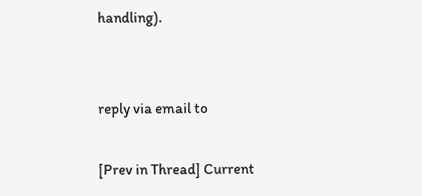handling).


reply via email to

[Prev in Thread] Current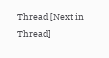Thread [Next in Thread]